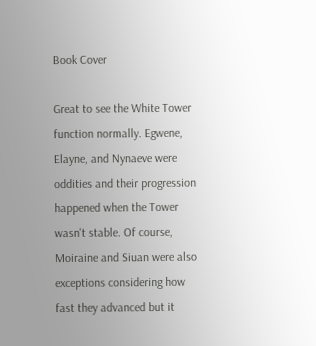Book Cover

Great to see the White Tower function normally. Egwene, Elayne, and Nynaeve were oddities and their progression happened when the Tower wasn't stable. Of course, Moiraine and Siuan were also exceptions considering how fast they advanced but it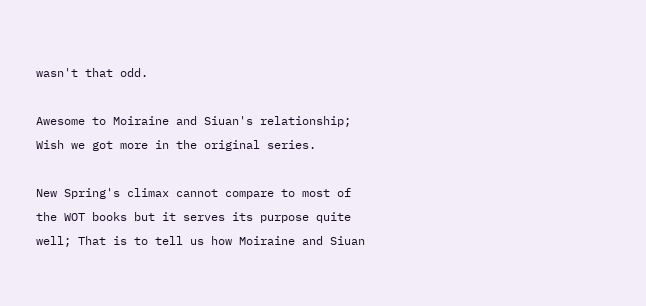wasn't that odd.

Awesome to Moiraine and Siuan's relationship; Wish we got more in the original series.

New Spring's climax cannot compare to most of the WOT books but it serves its purpose quite well; That is to tell us how Moiraine and Siuan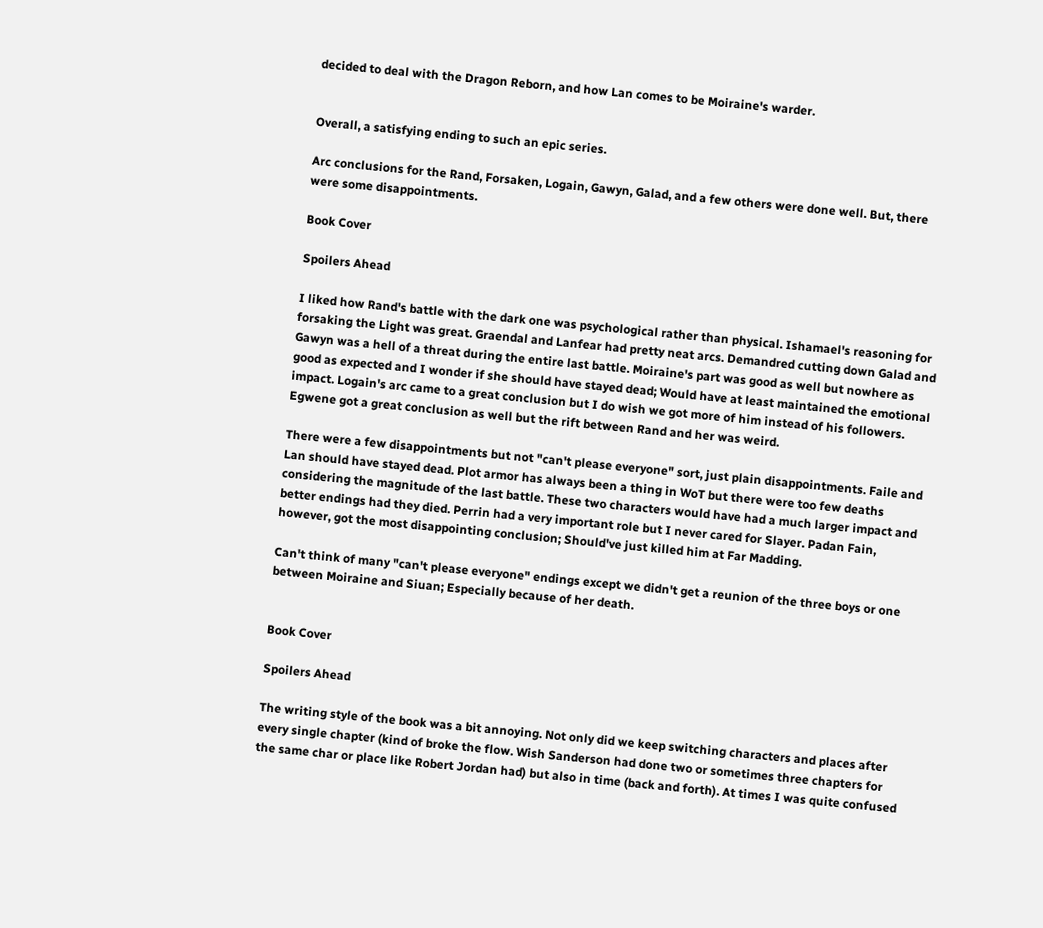decided to deal with the Dragon Reborn, and how Lan comes to be Moiraine's warder.


Overall, a satisfying ending to such an epic series.

Arc conclusions for the Rand, Forsaken, Logain, Gawyn, Galad, and a few others were done well. But, there were some disappointments.

Book Cover

Spoilers Ahead

I liked how Rand's battle with the dark one was psychological rather than physical. Ishamael's reasoning for forsaking the Light was great. Graendal and Lanfear had pretty neat arcs. Demandred cutting down Galad and Gawyn was a hell of a threat during the entire last battle. Moiraine's part was good as well but nowhere as good as expected and I wonder if she should have stayed dead; Would have at least maintained the emotional impact. Logain's arc came to a great conclusion but I do wish we got more of him instead of his followers. Egwene got a great conclusion as well but the rift between Rand and her was weird.

There were a few disappointments but not "can't please everyone" sort, just plain disappointments. Faile and Lan should have stayed dead. Plot armor has always been a thing in WoT but there were too few deaths considering the magnitude of the last battle. These two characters would have had a much larger impact and better endings had they died. Perrin had a very important role but I never cared for Slayer. Padan Fain, however, got the most disappointing conclusion; Should've just killed him at Far Madding.

Can't think of many "can't please everyone" endings except we didn't get a reunion of the three boys or one between Moiraine and Siuan; Especially because of her death.


Book Cover

Spoilers Ahead

The writing style of the book was a bit annoying. Not only did we keep switching characters and places after every single chapter (kind of broke the flow. Wish Sanderson had done two or sometimes three chapters for the same char or place like Robert Jordan had) but also in time (back and forth). At times I was quite confused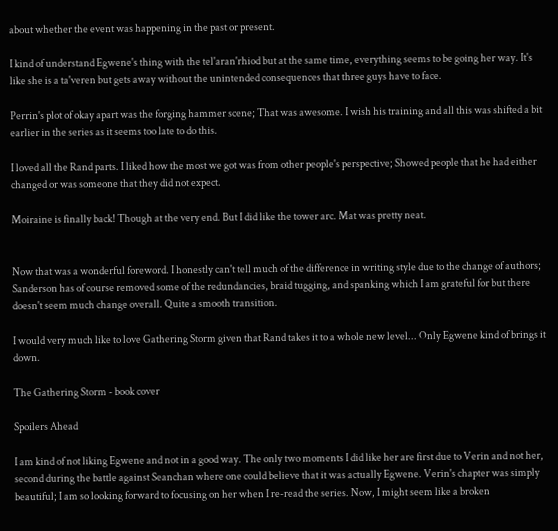about whether the event was happening in the past or present.

I kind of understand Egwene's thing with the tel'aran'rhiod but at the same time, everything seems to be going her way. It's like she is a ta'veren but gets away without the unintended consequences that three guys have to face.

Perrin's plot of okay apart was the forging hammer scene; That was awesome. I wish his training and all this was shifted a bit earlier in the series as it seems too late to do this.

I loved all the Rand parts. I liked how the most we got was from other people's perspective; Showed people that he had either changed or was someone that they did not expect.

Moiraine is finally back! Though at the very end. But I did like the tower arc. Mat was pretty neat.


Now that was a wonderful foreword. I honestly can't tell much of the difference in writing style due to the change of authors; Sanderson has of course removed some of the redundancies, braid tugging, and spanking which I am grateful for but there doesn't seem much change overall. Quite a smooth transition.

I would very much like to love Gathering Storm given that Rand takes it to a whole new level... Only Egwene kind of brings it down.

The Gathering Storm - book cover

Spoilers Ahead

I am kind of not liking Egwene and not in a good way. The only two moments I did like her are first due to Verin and not her, second during the battle against Seanchan where one could believe that it was actually Egwene. Verin's chapter was simply beautiful; I am so looking forward to focusing on her when I re-read the series. Now, I might seem like a broken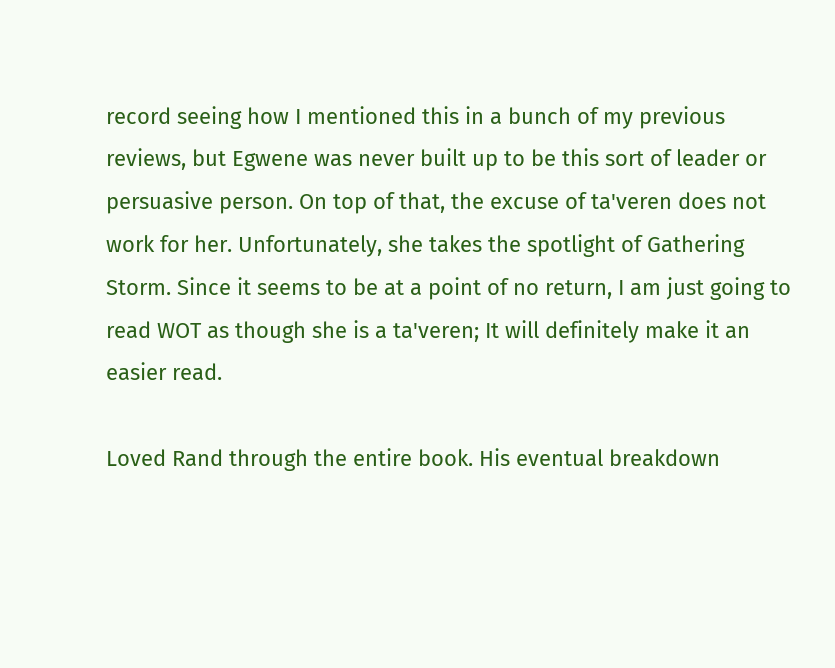record seeing how I mentioned this in a bunch of my previous reviews, but Egwene was never built up to be this sort of leader or persuasive person. On top of that, the excuse of ta'veren does not work for her. Unfortunately, she takes the spotlight of Gathering Storm. Since it seems to be at a point of no return, I am just going to read WOT as though she is a ta'veren; It will definitely make it an easier read.

Loved Rand through the entire book. His eventual breakdown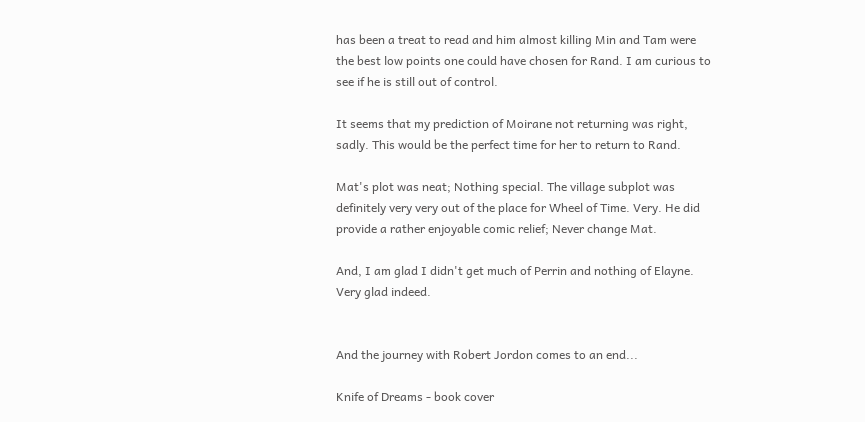has been a treat to read and him almost killing Min and Tam were the best low points one could have chosen for Rand. I am curious to see if he is still out of control.

It seems that my prediction of Moirane not returning was right, sadly. This would be the perfect time for her to return to Rand.

Mat's plot was neat; Nothing special. The village subplot was definitely very very out of the place for Wheel of Time. Very. He did provide a rather enjoyable comic relief; Never change Mat.

And, I am glad I didn't get much of Perrin and nothing of Elayne. Very glad indeed.


And the journey with Robert Jordon comes to an end...

Knife of Dreams - book cover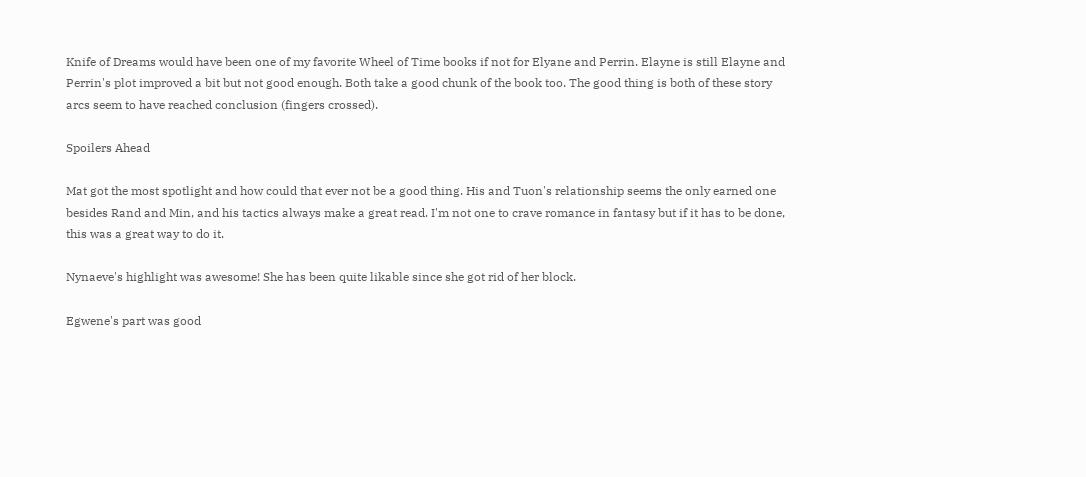Knife of Dreams would have been one of my favorite Wheel of Time books if not for Elyane and Perrin. Elayne is still Elayne and Perrin's plot improved a bit but not good enough. Both take a good chunk of the book too. The good thing is both of these story arcs seem to have reached conclusion (fingers crossed).

Spoilers Ahead

Mat got the most spotlight and how could that ever not be a good thing. His and Tuon's relationship seems the only earned one besides Rand and Min, and his tactics always make a great read. I'm not one to crave romance in fantasy but if it has to be done, this was a great way to do it.

Nynaeve's highlight was awesome! She has been quite likable since she got rid of her block.

Egwene's part was good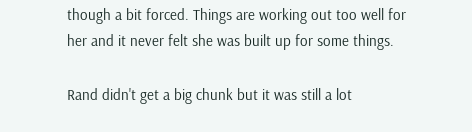though a bit forced. Things are working out too well for her and it never felt she was built up for some things.

Rand didn't get a big chunk but it was still a lot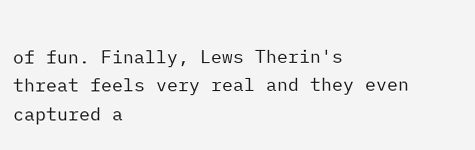of fun. Finally, Lews Therin's threat feels very real and they even captured a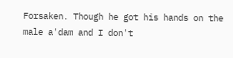Forsaken. Though he got his hands on the male a'dam and I don't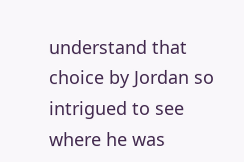understand that choice by Jordan so intrigued to see where he was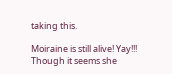taking this.

Moiraine is still alive! Yay!!! Though it seems she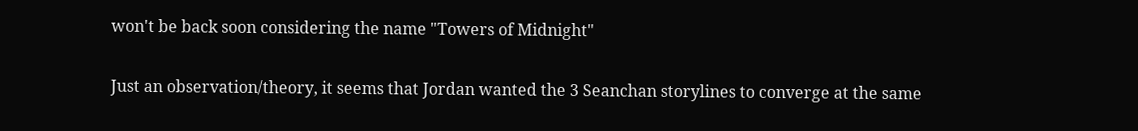won't be back soon considering the name "Towers of Midnight"

Just an observation/theory, it seems that Jordan wanted the 3 Seanchan storylines to converge at the same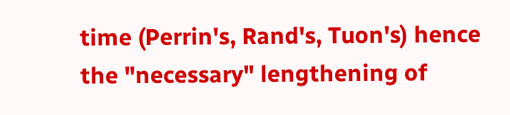time (Perrin's, Rand's, Tuon's) hence the "necessary" lengthening of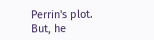Perrin's plot. But, he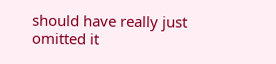should have really just omitted it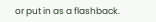or put in as a flashback.